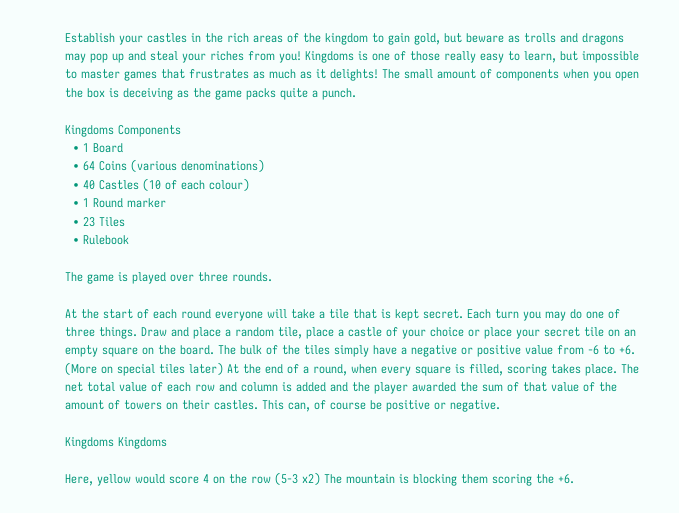Establish your castles in the rich areas of the kingdom to gain gold, but beware as trolls and dragons may pop up and steal your riches from you! Kingdoms is one of those really easy to learn, but impossible to master games that frustrates as much as it delights! The small amount of components when you open the box is deceiving as the game packs quite a punch.

Kingdoms Components
  • 1 Board
  • 64 Coins (various denominations)
  • 40 Castles (10 of each colour)
  • 1 Round marker
  • 23 Tiles
  • Rulebook

The game is played over three rounds.

At the start of each round everyone will take a tile that is kept secret. Each turn you may do one of three things. Draw and place a random tile, place a castle of your choice or place your secret tile on an empty square on the board. The bulk of the tiles simply have a negative or positive value from -6 to +6. (More on special tiles later) At the end of a round, when every square is filled, scoring takes place. The net total value of each row and column is added and the player awarded the sum of that value of the amount of towers on their castles. This can, of course be positive or negative.

Kingdoms Kingdoms

Here, yellow would score 4 on the row (5-3 x2) The mountain is blocking them scoring the +6.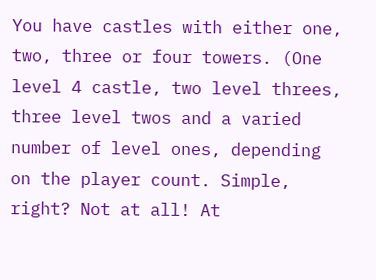You have castles with either one, two, three or four towers. (One level 4 castle, two level threes, three level twos and a varied number of level ones, depending on the player count. Simple, right? Not at all! At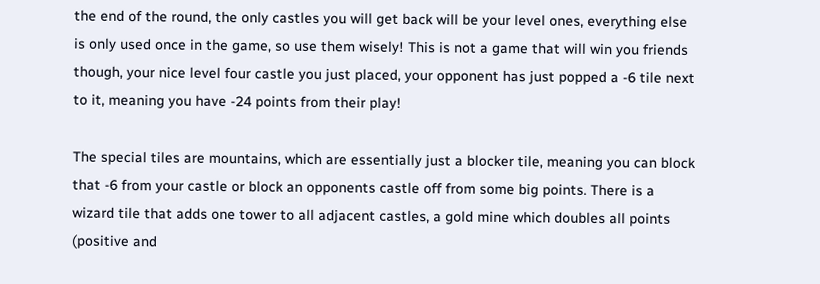the end of the round, the only castles you will get back will be your level ones, everything else is only used once in the game, so use them wisely! This is not a game that will win you friends though, your nice level four castle you just placed, your opponent has just popped a -6 tile next to it, meaning you have -24 points from their play!

The special tiles are mountains, which are essentially just a blocker tile, meaning you can block that -6 from your castle or block an opponents castle off from some big points. There is a wizard tile that adds one tower to all adjacent castles, a gold mine which doubles all points (positive and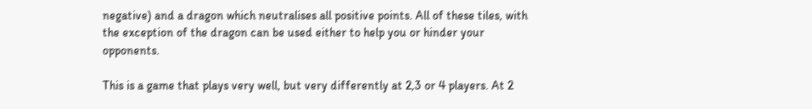negative) and a dragon which neutralises all positive points. All of these tiles, with the exception of the dragon can be used either to help you or hinder your opponents.

This is a game that plays very well, but very differently at 2,3 or 4 players. At 2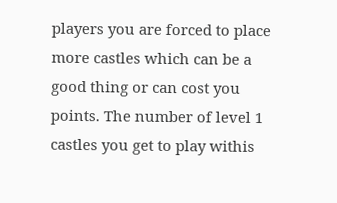players you are forced to place more castles which can be a good thing or can cost you points. The number of level 1 castles you get to play withis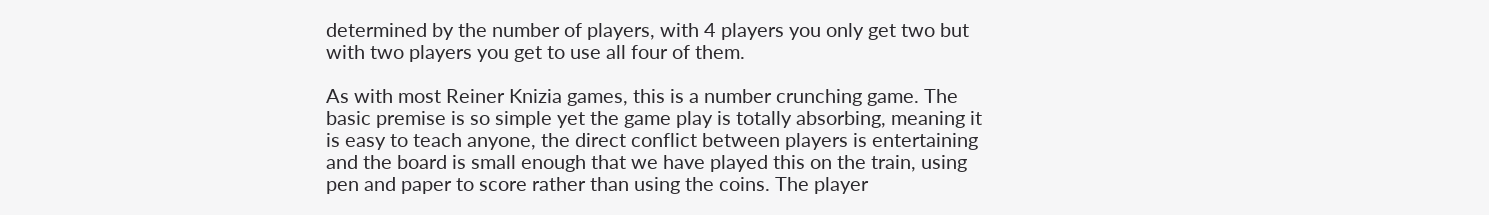determined by the number of players, with 4 players you only get two but with two players you get to use all four of them.

As with most Reiner Knizia games, this is a number crunching game. The basic premise is so simple yet the game play is totally absorbing, meaning it is easy to teach anyone, the direct conflict between players is entertaining and the board is small enough that we have played this on the train, using pen and paper to score rather than using the coins. The player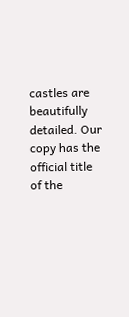castles are beautifully detailed. Our copy has the official title of the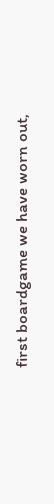first boardgame we have worn out,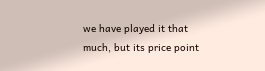we have played it that much, but its price point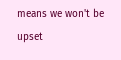means we won't be upset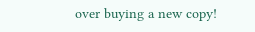over buying a new copy!